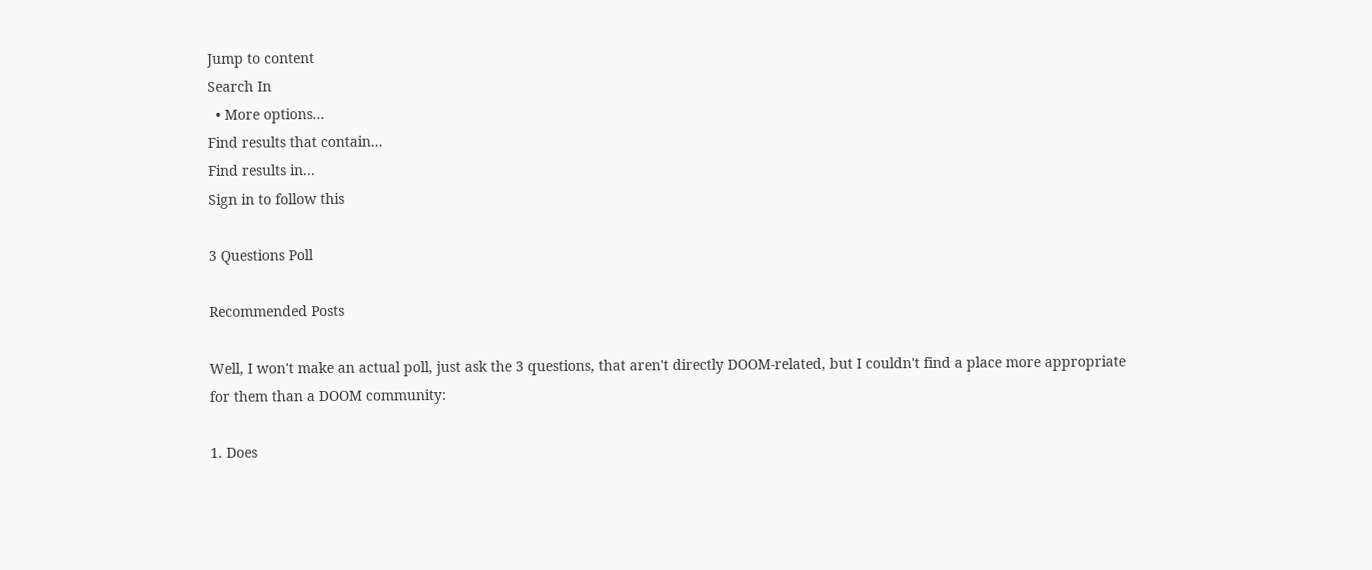Jump to content
Search In
  • More options...
Find results that contain...
Find results in...
Sign in to follow this

3 Questions Poll

Recommended Posts

Well, I won't make an actual poll, just ask the 3 questions, that aren't directly DOOM-related, but I couldn't find a place more appropriate for them than a DOOM community:

1. Does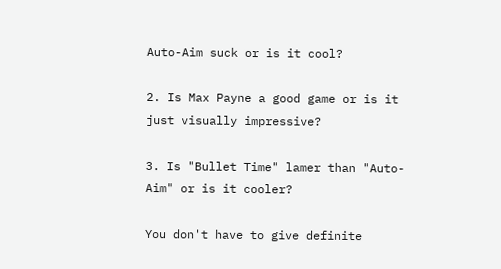Auto-Aim suck or is it cool?

2. Is Max Payne a good game or is it just visually impressive?

3. Is "Bullet Time" lamer than "Auto-Aim" or is it cooler?

You don't have to give definite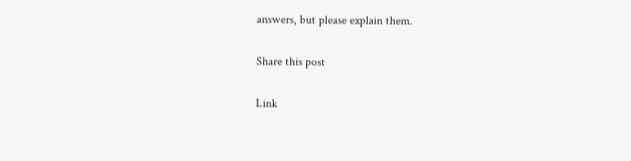answers, but please explain them.

Share this post

Link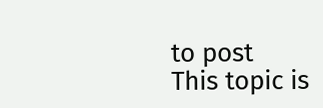to post
This topic is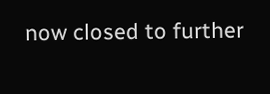now closed to further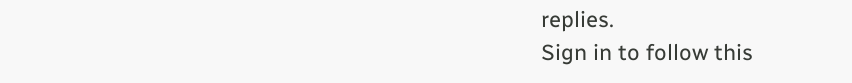replies.
Sign in to follow this